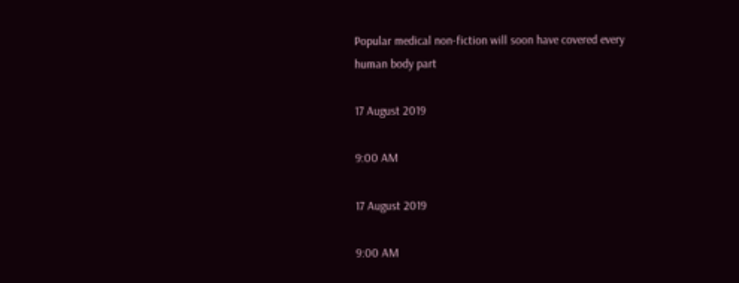Popular medical non-fiction will soon have covered every human body part

17 August 2019

9:00 AM

17 August 2019

9:00 AM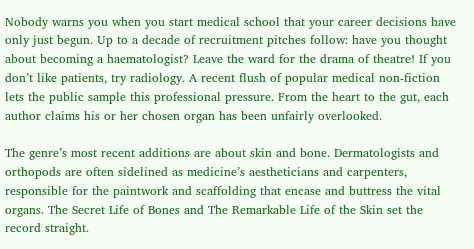Nobody warns you when you start medical school that your career decisions have only just begun. Up to a decade of recruitment pitches follow: have you thought about becoming a haematologist? Leave the ward for the drama of theatre! If you don’t like patients, try radiology. A recent flush of popular medical non-fiction lets the public sample this professional pressure. From the heart to the gut, each author claims his or her chosen organ has been unfairly overlooked.

The genre’s most recent additions are about skin and bone. Dermatologists and orthopods are often sidelined as medicine’s aestheticians and carpenters, responsible for the paintwork and scaffolding that encase and buttress the vital organs. The Secret Life of Bones and The Remarkable Life of the Skin set the record straight.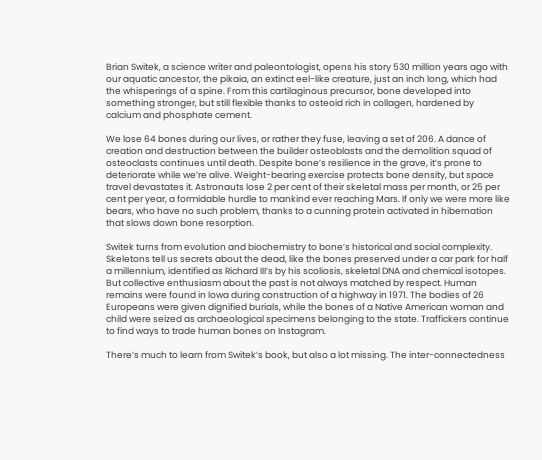Brian Switek, a science writer and paleontologist, opens his story 530 million years ago with our aquatic ancestor, the pikaia, an extinct eel-like creature, just an inch long, which had the whisperings of a spine. From this cartilaginous precursor, bone developed into something stronger, but still flexible thanks to osteoid rich in collagen, hardened by calcium and phosphate cement.

We lose 64 bones during our lives, or rather they fuse, leaving a set of 206. A dance of creation and destruction between the builder osteoblasts and the demolition squad of osteoclasts continues until death. Despite bone’s resilience in the grave, it’s prone to deteriorate while we’re alive. Weight-bearing exercise protects bone density, but space travel devastates it. Astronauts lose 2 per cent of their skeletal mass per month, or 25 per cent per year, a formidable hurdle to mankind ever reaching Mars. If only we were more like bears, who have no such problem, thanks to a cunning protein activated in hibernation that slows down bone resorption.

Switek turns from evolution and biochemistry to bone’s historical and social complexity. Skeletons tell us secrets about the dead, like the bones preserved under a car park for half a millennium, identified as Richard III’s by his scoliosis, skeletal DNA and chemical isotopes. But collective enthusiasm about the past is not always matched by respect. Human remains were found in Iowa during construction of a highway in 1971. The bodies of 26 Europeans were given dignified burials, while the bones of a Native American woman and child were seized as archaeological specimens belonging to the state. Traffickers continue to find ways to trade human bones on Instagram.

There’s much to learn from Switek’s book, but also a lot missing. The inter-connectedness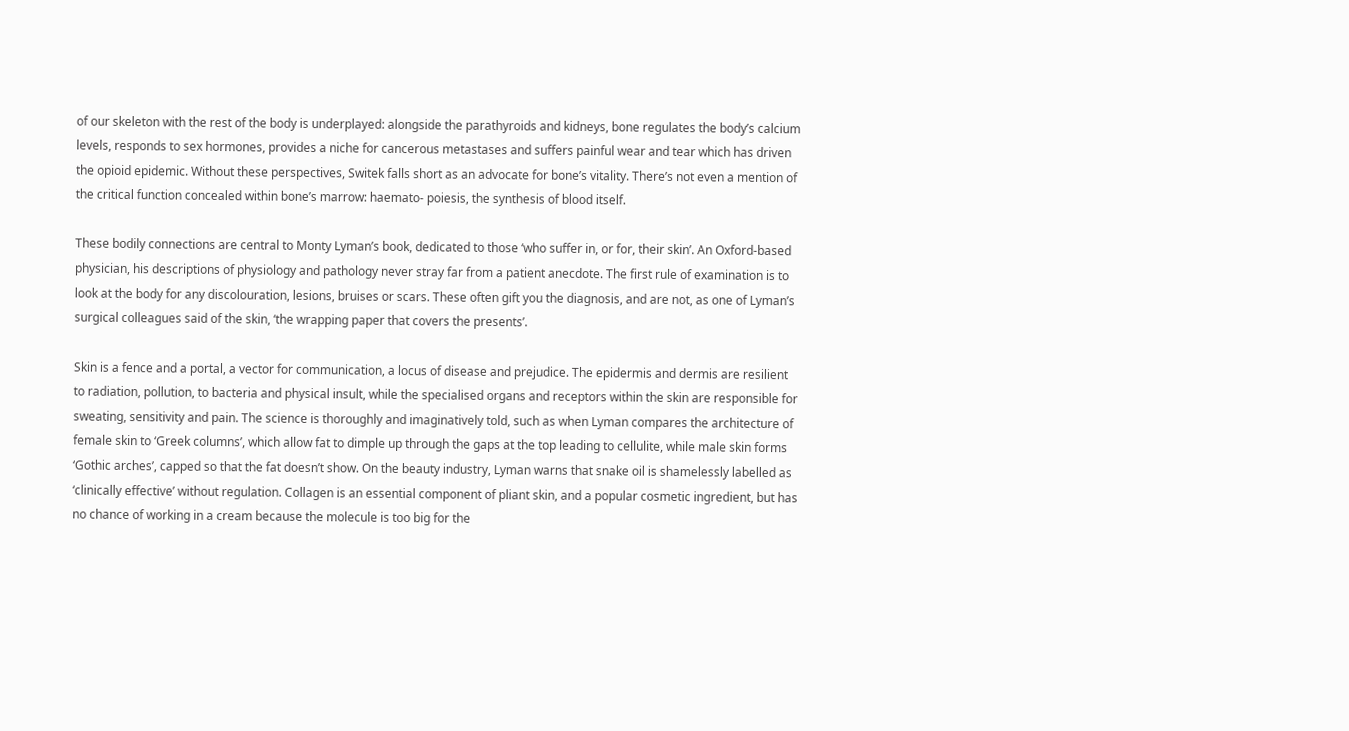of our skeleton with the rest of the body is underplayed: alongside the parathyroids and kidneys, bone regulates the body’s calcium levels, responds to sex hormones, provides a niche for cancerous metastases and suffers painful wear and tear which has driven the opioid epidemic. Without these perspectives, Switek falls short as an advocate for bone’s vitality. There’s not even a mention of the critical function concealed within bone’s marrow: haemato- poiesis, the synthesis of blood itself.

These bodily connections are central to Monty Lyman’s book, dedicated to those ‘who suffer in, or for, their skin’. An Oxford-based physician, his descriptions of physiology and pathology never stray far from a patient anecdote. The first rule of examination is to look at the body for any discolouration, lesions, bruises or scars. These often gift you the diagnosis, and are not, as one of Lyman’s surgical colleagues said of the skin, ‘the wrapping paper that covers the presents’.

Skin is a fence and a portal, a vector for communication, a locus of disease and prejudice. The epidermis and dermis are resilient to radiation, pollution, to bacteria and physical insult, while the specialised organs and receptors within the skin are responsible for sweating, sensitivity and pain. The science is thoroughly and imaginatively told, such as when Lyman compares the architecture of female skin to ‘Greek columns’, which allow fat to dimple up through the gaps at the top leading to cellulite, while male skin forms ‘Gothic arches’, capped so that the fat doesn’t show. On the beauty industry, Lyman warns that snake oil is shamelessly labelled as ‘clinically effective’ without regulation. Collagen is an essential component of pliant skin, and a popular cosmetic ingredient, but has no chance of working in a cream because the molecule is too big for the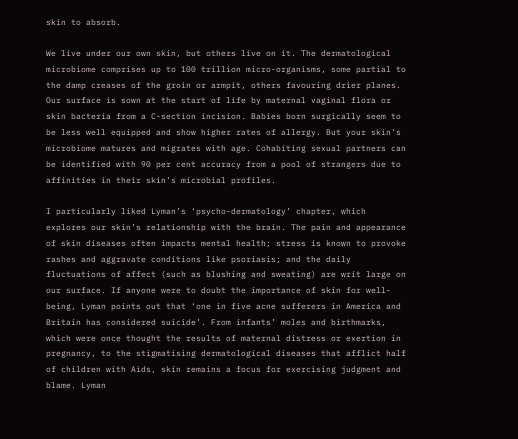skin to absorb.

We live under our own skin, but others live on it. The dermatological microbiome comprises up to 100 trillion micro-organisms, some partial to the damp creases of the groin or armpit, others favouring drier planes. Our surface is sown at the start of life by maternal vaginal flora or skin bacteria from a C-section incision. Babies born surgically seem to be less well equipped and show higher rates of allergy. But your skin’s microbiome matures and migrates with age. Cohabiting sexual partners can be identified with 90 per cent accuracy from a pool of strangers due to affinities in their skin’s microbial profiles.

I particularly liked Lyman’s ‘psycho-dermatology’ chapter, which explores our skin’s relationship with the brain. The pain and appearance of skin diseases often impacts mental health; stress is known to provoke rashes and aggravate conditions like psoriasis; and the daily fluctuations of affect (such as blushing and sweating) are writ large on our surface. If anyone were to doubt the importance of skin for well-being, Lyman points out that ‘one in five acne sufferers in America and Britain has considered suicide’. From infants’ moles and birthmarks, which were once thought the results of maternal distress or exertion in pregnancy, to the stigmatising dermatological diseases that afflict half of children with Aids, skin remains a focus for exercising judgment and blame. Lyman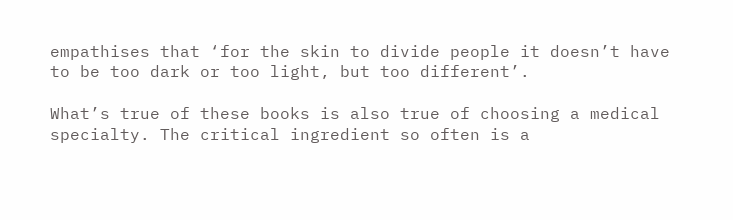empathises that ‘for the skin to divide people it doesn’t have to be too dark or too light, but too different’.

What’s true of these books is also true of choosing a medical specialty. The critical ingredient so often is a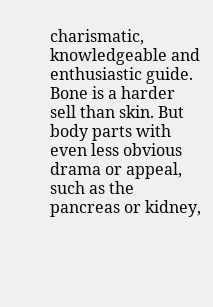charismatic, knowledgeable and enthusiastic guide. Bone is a harder sell than skin. But body parts with even less obvious drama or appeal, such as the pancreas or kidney,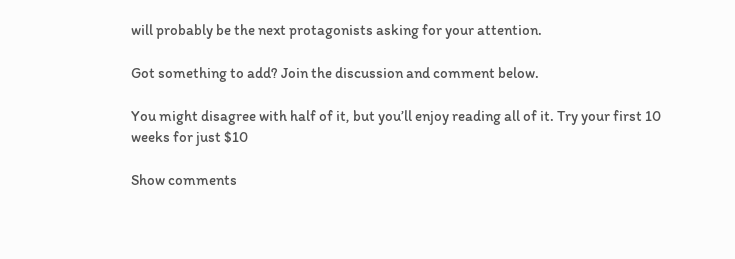will probably be the next protagonists asking for your attention.

Got something to add? Join the discussion and comment below.

You might disagree with half of it, but you’ll enjoy reading all of it. Try your first 10 weeks for just $10

Show comments